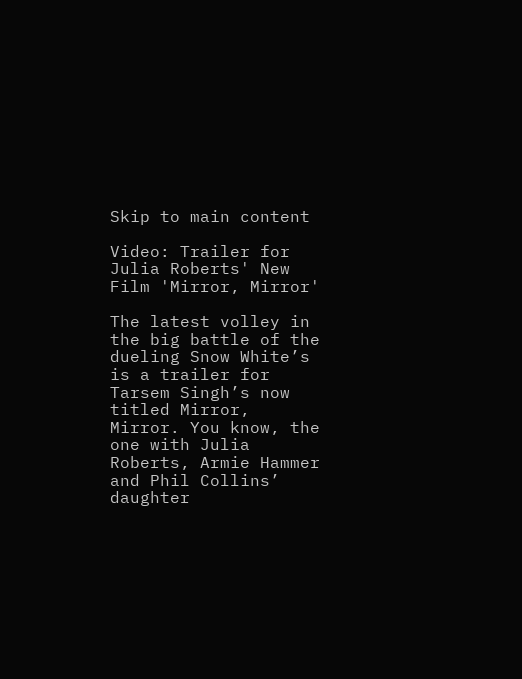Skip to main content

Video: Trailer for Julia Roberts' New Film 'Mirror, Mirror'

The latest volley in the big battle of the dueling Snow White’s is a trailer for Tarsem Singh’s now titled Mirror, Mirror. You know, the one with Julia Roberts, Armie Hammer and Phil Collins’ daughter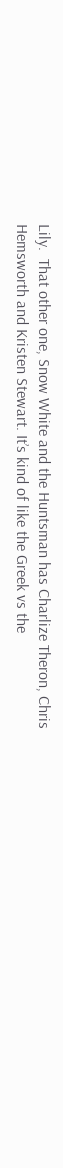Lily.  That other one, Snow White and the Huntsman has Charlize Theron, Chris Hemsworth and Kristen Stewart. It’s kind of like the Greek vs the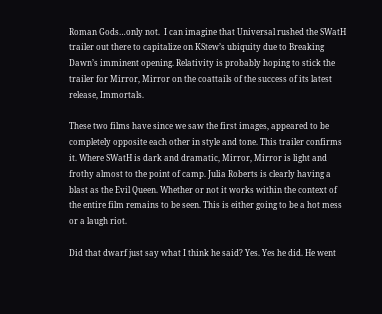Roman Gods…only not.  I can imagine that Universal rushed the SWatH trailer out there to capitalize on KStew’s ubiquity due to Breaking Dawn’s imminent opening. Relativity is probably hoping to stick the trailer for Mirror, Mirror on the coattails of the success of its latest release, Immortals.

These two films have since we saw the first images, appeared to be completely opposite each other in style and tone. This trailer confirms it. Where SWatH is dark and dramatic, Mirror, Mirror is light and frothy almost to the point of camp. Julia Roberts is clearly having a blast as the Evil Queen. Whether or not it works within the context of the entire film remains to be seen. This is either going to be a hot mess or a laugh riot.

Did that dwarf just say what I think he said? Yes. Yes he did. He went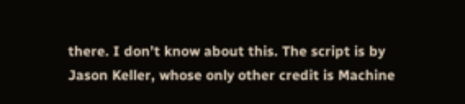there. I don’t know about this. The script is by Jason Keller, whose only other credit is Machine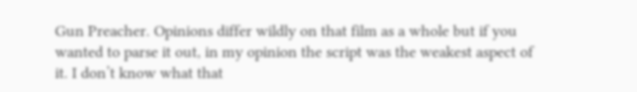Gun Preacher. Opinions differ wildly on that film as a whole but if you wanted to parse it out, in my opinion the script was the weakest aspect of it. I don’t know what that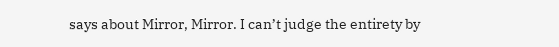says about Mirror, Mirror. I can’t judge the entirety by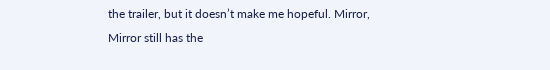the trailer, but it doesn’t make me hopeful. Mirror, Mirror still has the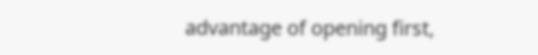advantage of opening first,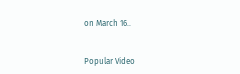on March 16..


Popular Video